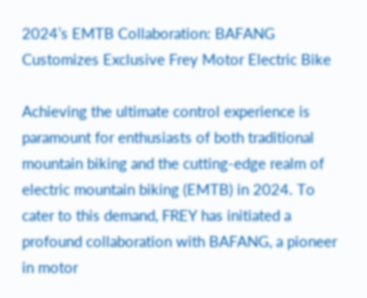2024’s EMTB Collaboration: BAFANG Customizes Exclusive Frey Motor Electric Bike

Achieving the ultimate control experience is paramount for enthusiasts of both traditional mountain biking and the cutting-edge realm of electric mountain biking (EMTB) in 2024. To cater to this demand, FREY has initiated a profound collaboration with BAFANG, a pioneer in motor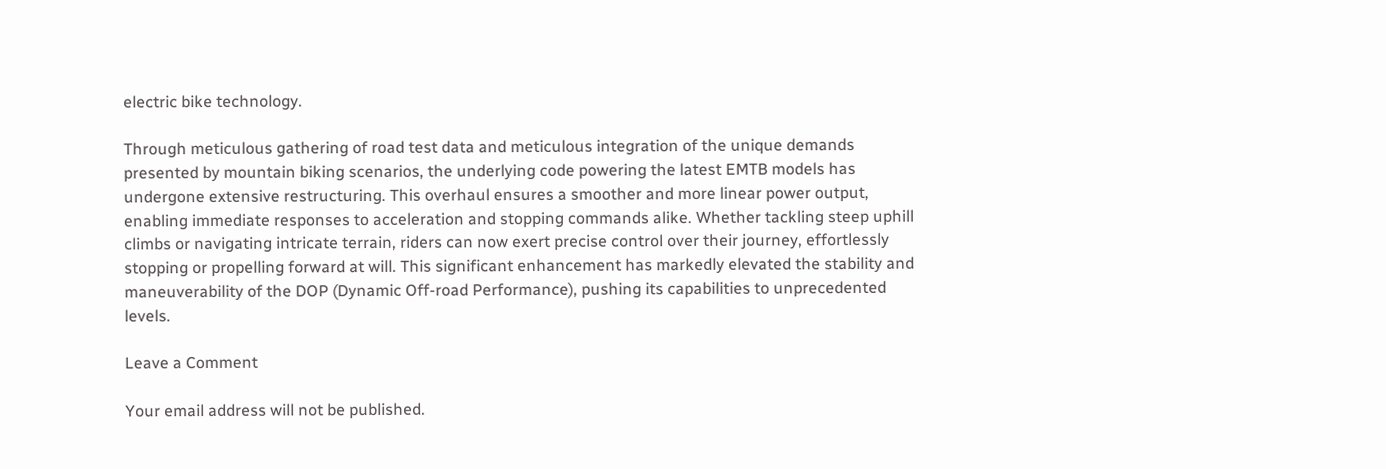electric bike technology.

Through meticulous gathering of road test data and meticulous integration of the unique demands presented by mountain biking scenarios, the underlying code powering the latest EMTB models has undergone extensive restructuring. This overhaul ensures a smoother and more linear power output, enabling immediate responses to acceleration and stopping commands alike. Whether tackling steep uphill climbs or navigating intricate terrain, riders can now exert precise control over their journey, effortlessly stopping or propelling forward at will. This significant enhancement has markedly elevated the stability and maneuverability of the DOP (Dynamic Off-road Performance), pushing its capabilities to unprecedented levels.

Leave a Comment

Your email address will not be published.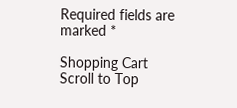Required fields are marked *

Shopping Cart
Scroll to Top